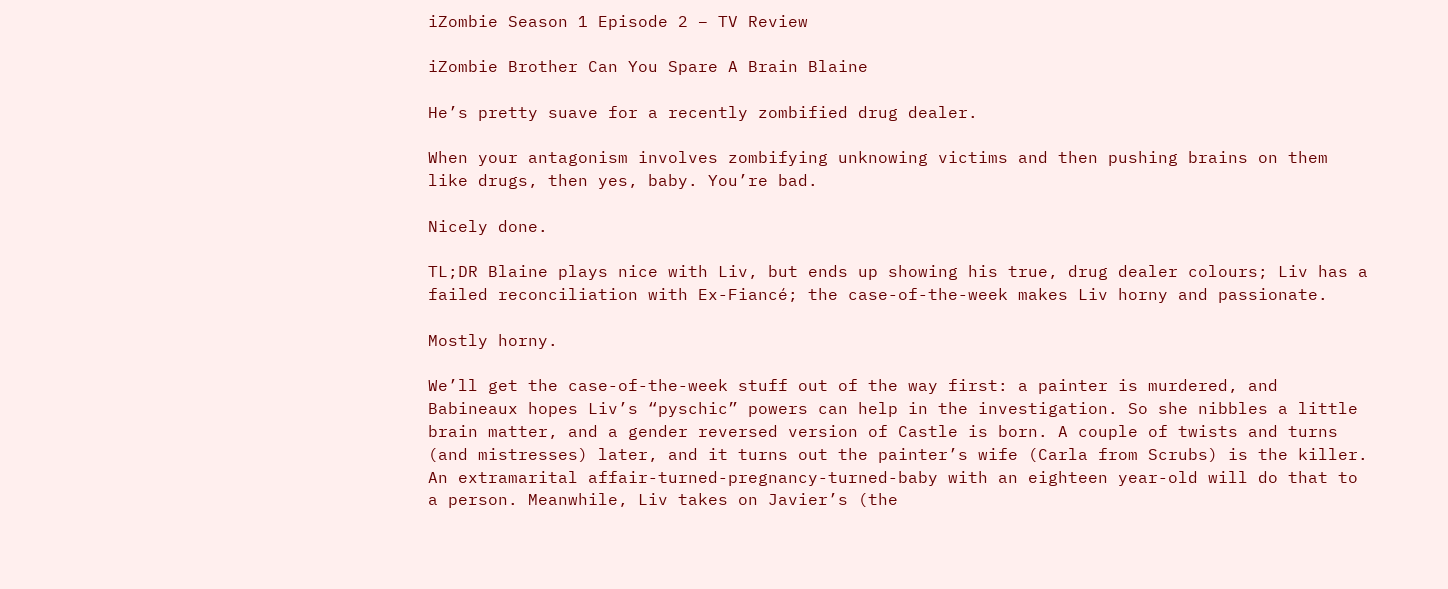iZombie Season 1 Episode 2 – TV Review

iZombie Brother Can You Spare A Brain Blaine

He’s pretty suave for a recently zombified drug dealer.

When your antagonism involves zombifying unknowing victims and then pushing brains on them like drugs, then yes, baby. You’re bad.

Nicely done.

TL;DR Blaine plays nice with Liv, but ends up showing his true, drug dealer colours; Liv has a failed reconciliation with Ex-Fiancé; the case-of-the-week makes Liv horny and passionate.

Mostly horny.

We’ll get the case-of-the-week stuff out of the way first: a painter is murdered, and Babineaux hopes Liv’s “pyschic” powers can help in the investigation. So she nibbles a little brain matter, and a gender reversed version of Castle is born. A couple of twists and turns (and mistresses) later, and it turns out the painter’s wife (Carla from Scrubs) is the killer. An extramarital affair-turned-pregnancy-turned-baby with an eighteen year-old will do that to a person. Meanwhile, Liv takes on Javier’s (the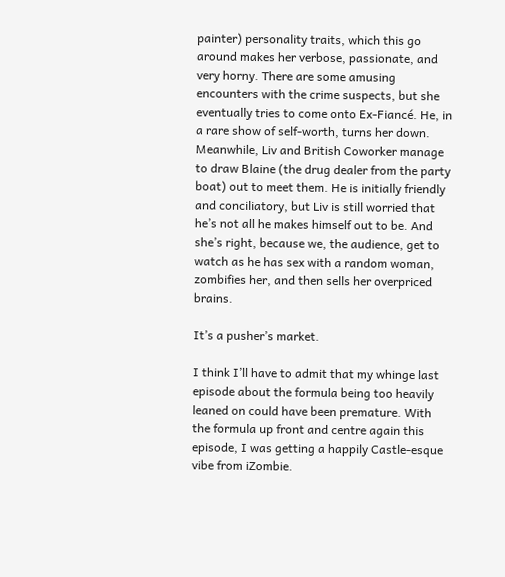painter) personality traits, which this go around makes her verbose, passionate, and very horny. There are some amusing encounters with the crime suspects, but she eventually tries to come onto Ex-Fiancé. He, in a rare show of self-worth, turns her down. Meanwhile, Liv and British Coworker manage to draw Blaine (the drug dealer from the party boat) out to meet them. He is initially friendly and conciliatory, but Liv is still worried that he’s not all he makes himself out to be. And she’s right, because we, the audience, get to watch as he has sex with a random woman, zombifies her, and then sells her overpriced brains.

It’s a pusher’s market.

I think I’ll have to admit that my whinge last episode about the formula being too heavily leaned on could have been premature. With the formula up front and centre again this episode, I was getting a happily Castle-esque vibe from iZombie.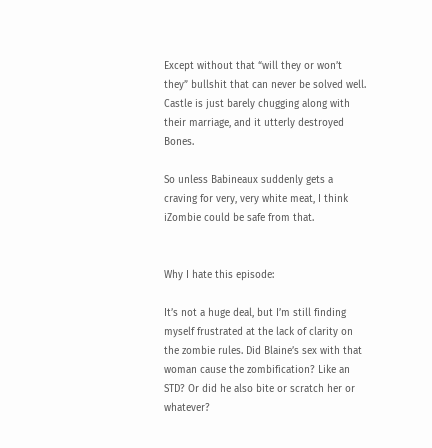Except without that “will they or won’t they” bullshit that can never be solved well. Castle is just barely chugging along with their marriage, and it utterly destroyed Bones.

So unless Babineaux suddenly gets a craving for very, very white meat, I think iZombie could be safe from that.


Why I hate this episode:

It’s not a huge deal, but I’m still finding myself frustrated at the lack of clarity on the zombie rules. Did Blaine’s sex with that woman cause the zombification? Like an STD? Or did he also bite or scratch her or whatever?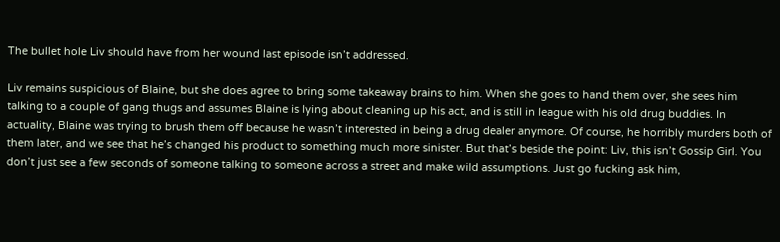The bullet hole Liv should have from her wound last episode isn’t addressed.

Liv remains suspicious of Blaine, but she does agree to bring some takeaway brains to him. When she goes to hand them over, she sees him talking to a couple of gang thugs and assumes Blaine is lying about cleaning up his act, and is still in league with his old drug buddies. In actuality, Blaine was trying to brush them off because he wasn’t interested in being a drug dealer anymore. Of course, he horribly murders both of them later, and we see that he’s changed his product to something much more sinister. But that’s beside the point: Liv, this isn’t Gossip Girl. You don’t just see a few seconds of someone talking to someone across a street and make wild assumptions. Just go fucking ask him,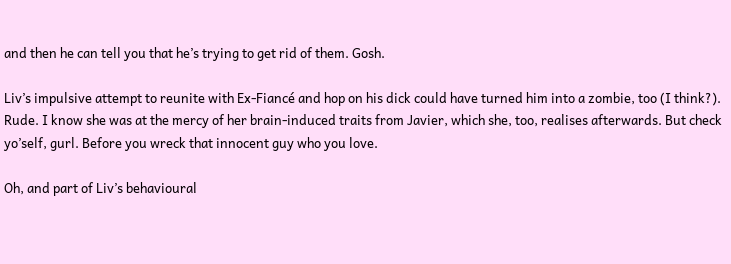and then he can tell you that he’s trying to get rid of them. Gosh.

Liv’s impulsive attempt to reunite with Ex-Fiancé and hop on his dick could have turned him into a zombie, too (I think?). Rude. I know she was at the mercy of her brain-induced traits from Javier, which she, too, realises afterwards. But check yo’self, gurl. Before you wreck that innocent guy who you love.

Oh, and part of Liv’s behavioural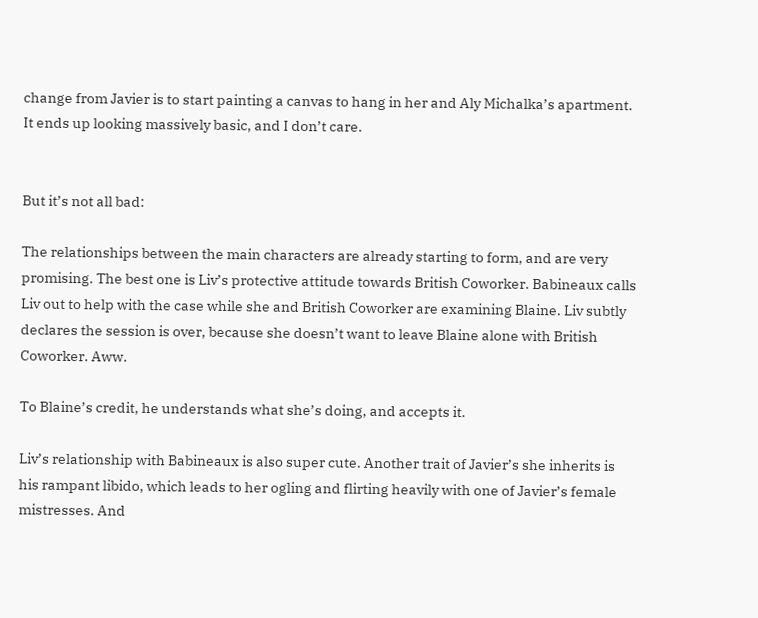change from Javier is to start painting a canvas to hang in her and Aly Michalka’s apartment. It ends up looking massively basic, and I don’t care.


But it’s not all bad:

The relationships between the main characters are already starting to form, and are very promising. The best one is Liv’s protective attitude towards British Coworker. Babineaux calls Liv out to help with the case while she and British Coworker are examining Blaine. Liv subtly declares the session is over, because she doesn’t want to leave Blaine alone with British Coworker. Aww.

To Blaine’s credit, he understands what she’s doing, and accepts it.

Liv’s relationship with Babineaux is also super cute. Another trait of Javier’s she inherits is his rampant libido, which leads to her ogling and flirting heavily with one of Javier’s female mistresses. And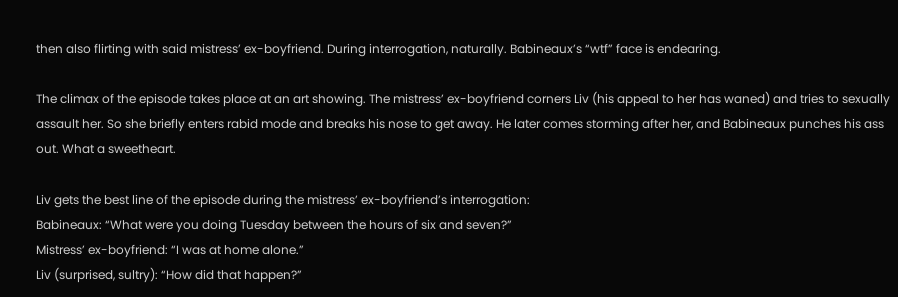then also flirting with said mistress’ ex-boyfriend. During interrogation, naturally. Babineaux’s “wtf” face is endearing.

The climax of the episode takes place at an art showing. The mistress’ ex-boyfriend corners Liv (his appeal to her has waned) and tries to sexually assault her. So she briefly enters rabid mode and breaks his nose to get away. He later comes storming after her, and Babineaux punches his ass out. What a sweetheart.

Liv gets the best line of the episode during the mistress’ ex-boyfriend’s interrogation:
Babineaux: “What were you doing Tuesday between the hours of six and seven?”
Mistress’ ex-boyfriend: “I was at home alone.”
Liv (surprised, sultry): “How did that happen?”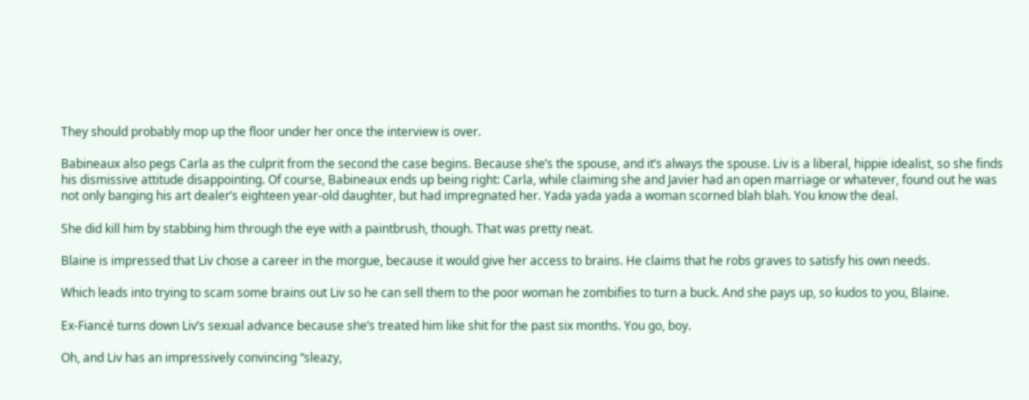They should probably mop up the floor under her once the interview is over.

Babineaux also pegs Carla as the culprit from the second the case begins. Because she’s the spouse, and it’s always the spouse. Liv is a liberal, hippie idealist, so she finds his dismissive attitude disappointing. Of course, Babineaux ends up being right: Carla, while claiming she and Javier had an open marriage or whatever, found out he was not only banging his art dealer’s eighteen year-old daughter, but had impregnated her. Yada yada yada a woman scorned blah blah. You know the deal.

She did kill him by stabbing him through the eye with a paintbrush, though. That was pretty neat.

Blaine is impressed that Liv chose a career in the morgue, because it would give her access to brains. He claims that he robs graves to satisfy his own needs.

Which leads into trying to scam some brains out Liv so he can sell them to the poor woman he zombifies to turn a buck. And she pays up, so kudos to you, Blaine.

Ex-Fiancé turns down Liv’s sexual advance because she’s treated him like shit for the past six months. You go, boy.

Oh, and Liv has an impressively convincing “sleazy,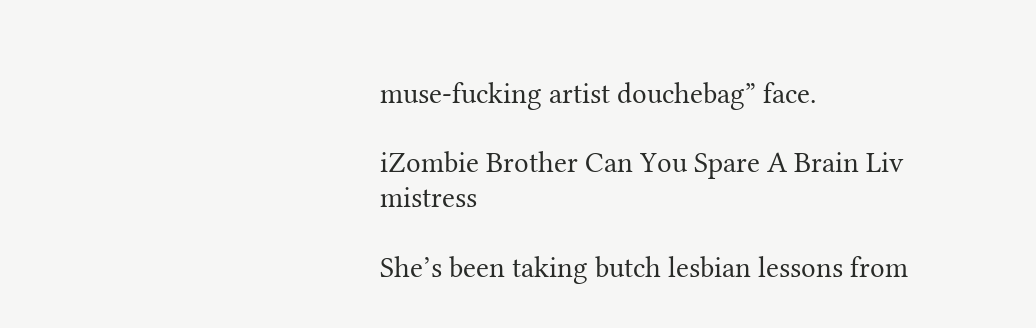muse-fucking artist douchebag” face.

iZombie Brother Can You Spare A Brain Liv mistress

She’s been taking butch lesbian lessons from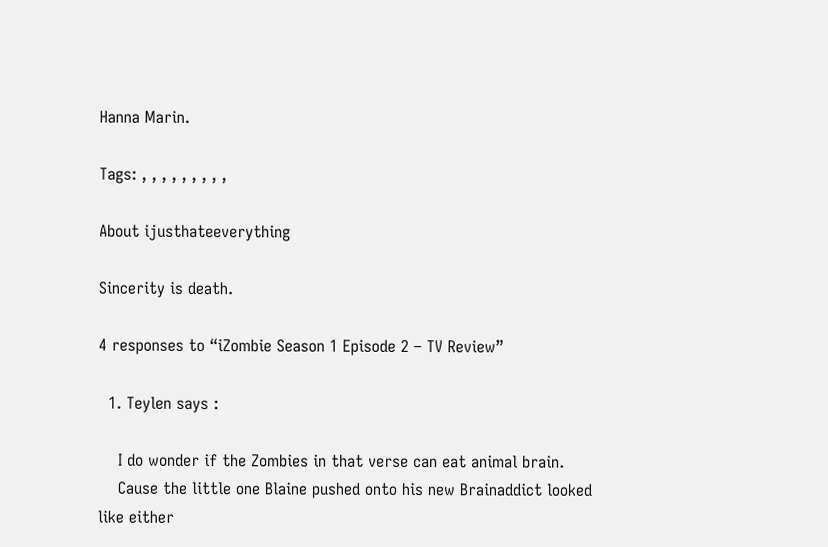Hanna Marin.

Tags: , , , , , , , , ,

About ijusthateeverything

Sincerity is death.

4 responses to “iZombie Season 1 Episode 2 – TV Review”

  1. Teylen says :

    I do wonder if the Zombies in that verse can eat animal brain.
    Cause the little one Blaine pushed onto his new Brainaddict looked like either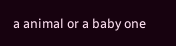a animal or a baby one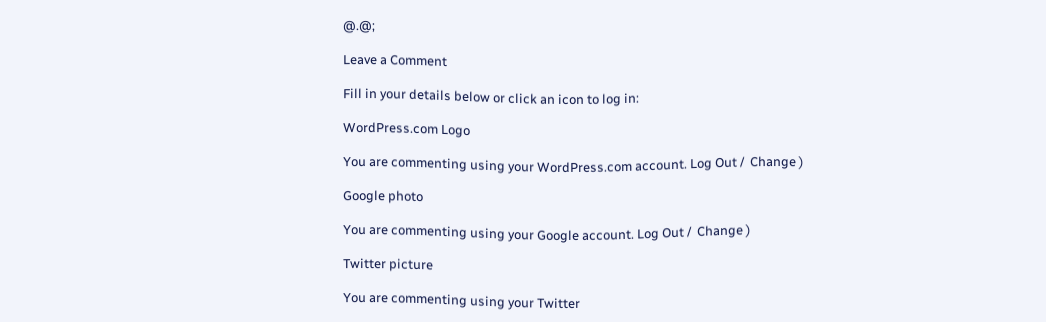@.@;

Leave a Comment

Fill in your details below or click an icon to log in:

WordPress.com Logo

You are commenting using your WordPress.com account. Log Out /  Change )

Google photo

You are commenting using your Google account. Log Out /  Change )

Twitter picture

You are commenting using your Twitter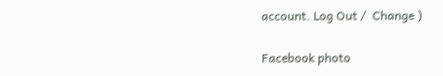account. Log Out /  Change )

Facebook photo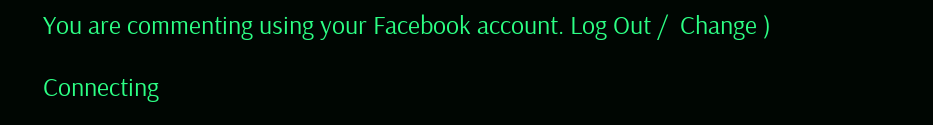You are commenting using your Facebook account. Log Out /  Change )

Connecting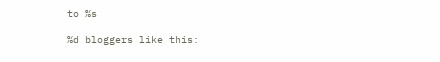to %s

%d bloggers like this: